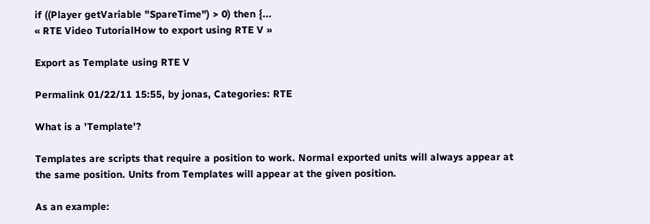if ((Player getVariable "SpareTime") > 0) then {...
« RTE Video TutorialHow to export using RTE V »

Export as Template using RTE V

Permalink 01/22/11 15:55, by jonas, Categories: RTE

What is a 'Template'?

Templates are scripts that require a position to work. Normal exported units will always appear at the same position. Units from Templates will appear at the given position.

As an example: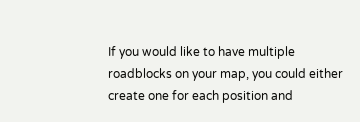If you would like to have multiple roadblocks on your map, you could either create one for each position and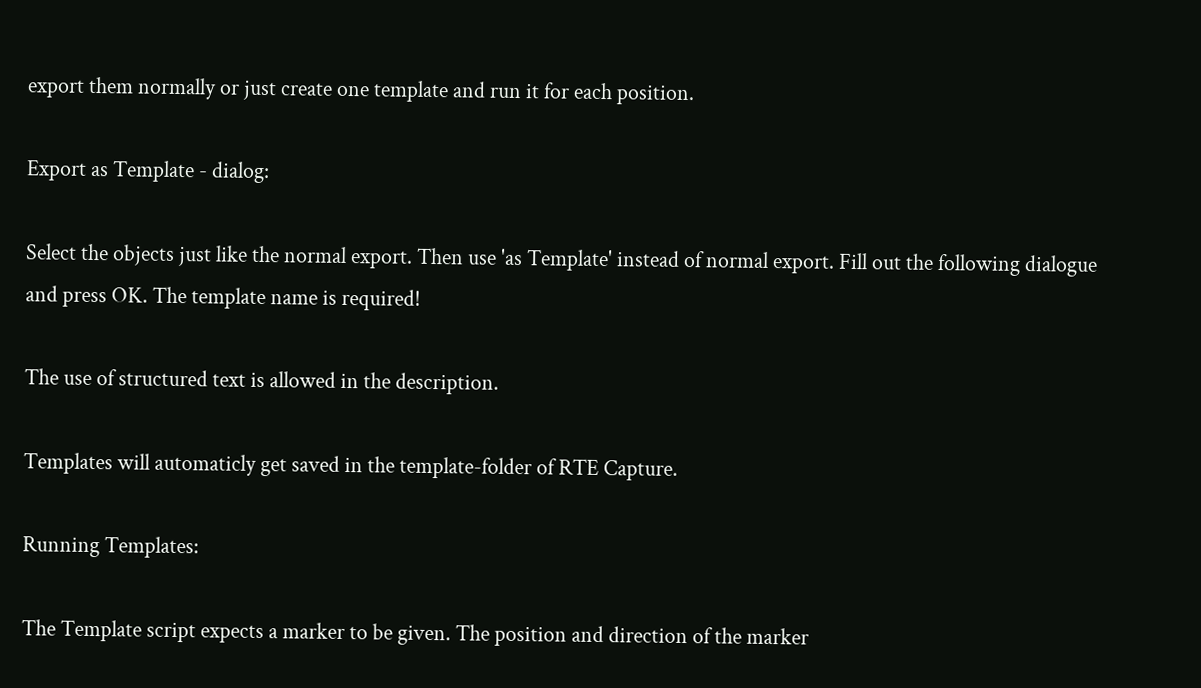export them normally or just create one template and run it for each position.

Export as Template - dialog:

Select the objects just like the normal export. Then use 'as Template' instead of normal export. Fill out the following dialogue and press OK. The template name is required!

The use of structured text is allowed in the description.

Templates will automaticly get saved in the template-folder of RTE Capture.

Running Templates:

The Template script expects a marker to be given. The position and direction of the marker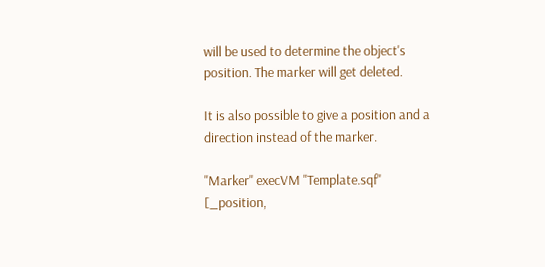will be used to determine the object's position. The marker will get deleted.

It is also possible to give a position and a direction instead of the marker.

"Marker" execVM "Template.sqf"
[_position,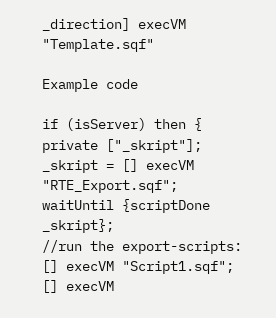_direction] execVM "Template.sqf"

Example code

if (isServer) then {
private ["_skript"];
_skript = [] execVM "RTE_Export.sqf";
waitUntil {scriptDone _skript};
//run the export-scripts:
[] execVM "Script1.sqf";
[] execVM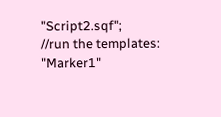"Script2.sqf";
//run the templates:
"Marker1"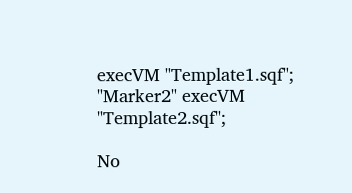execVM "Template1.sqf";
"Marker2" execVM "Template2.sqf";

No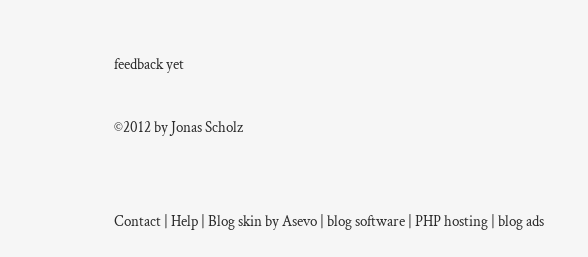feedback yet

©2012 by Jonas Scholz


Contact | Help | Blog skin by Asevo | blog software | PHP hosting | blog ads